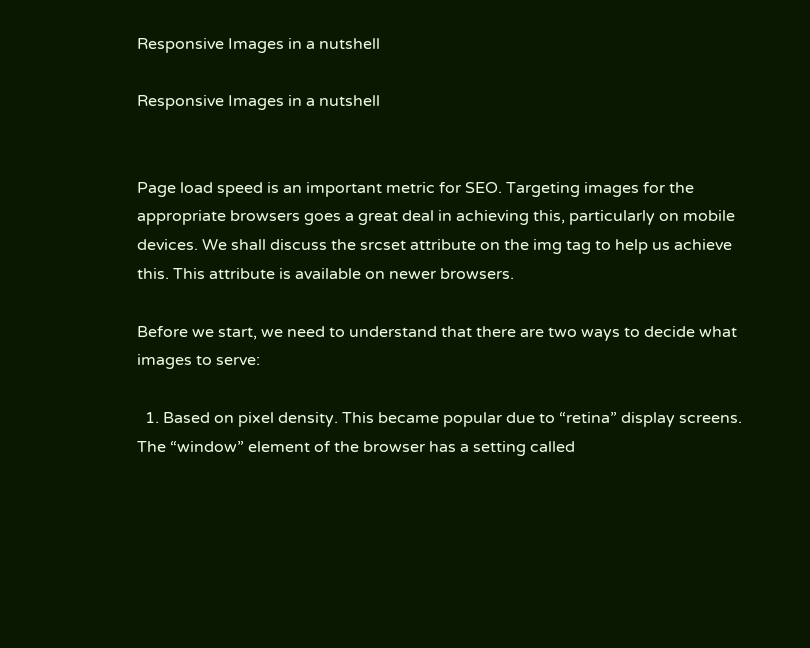Responsive Images in a nutshell

Responsive Images in a nutshell


Page load speed is an important metric for SEO. Targeting images for the appropriate browsers goes a great deal in achieving this, particularly on mobile devices. We shall discuss the srcset attribute on the img tag to help us achieve this. This attribute is available on newer browsers.

Before we start, we need to understand that there are two ways to decide what images to serve:

  1. Based on pixel density. This became popular due to “retina” display screens. The “window” element of the browser has a setting called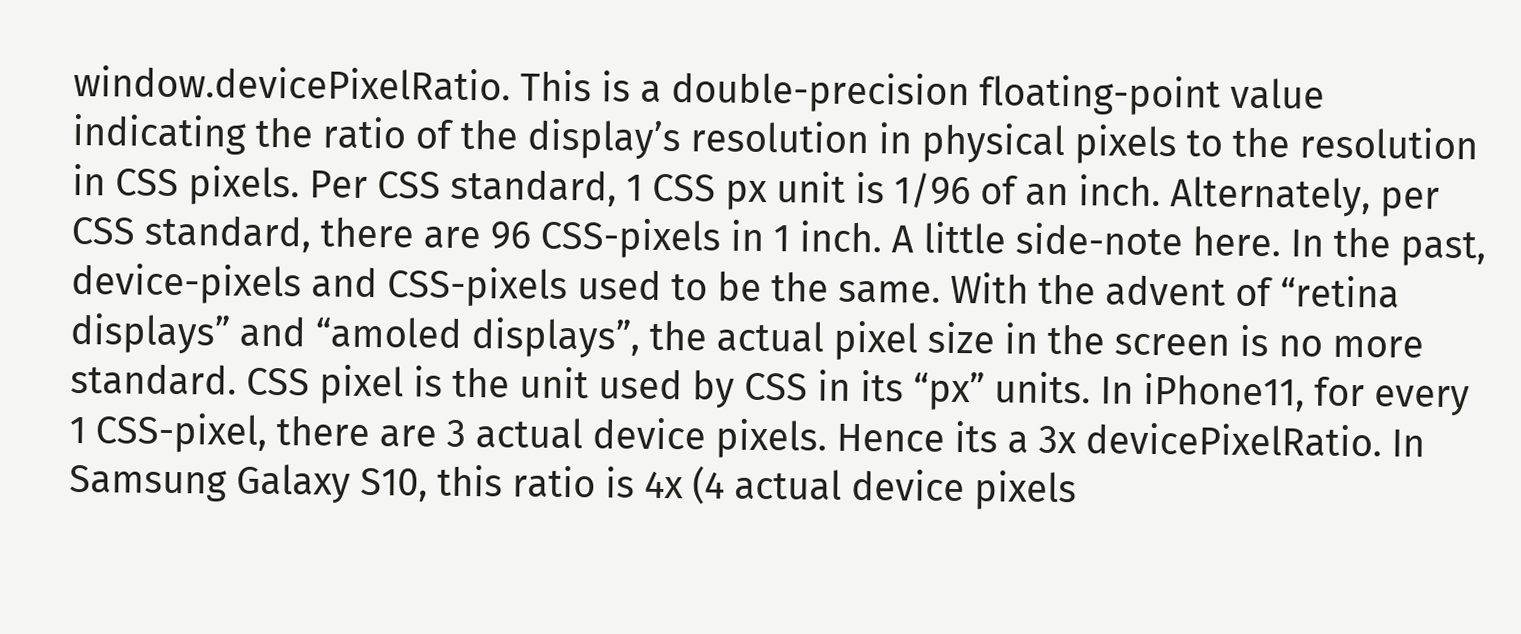window.devicePixelRatio. This is a double-precision floating-point value indicating the ratio of the display’s resolution in physical pixels to the resolution in CSS pixels. Per CSS standard, 1 CSS px unit is 1/96 of an inch. Alternately, per CSS standard, there are 96 CSS-pixels in 1 inch. A little side-note here. In the past, device-pixels and CSS-pixels used to be the same. With the advent of “retina displays” and “amoled displays”, the actual pixel size in the screen is no more standard. CSS pixel is the unit used by CSS in its “px” units. In iPhone11, for every 1 CSS-pixel, there are 3 actual device pixels. Hence its a 3x devicePixelRatio. In Samsung Galaxy S10, this ratio is 4x (4 actual device pixels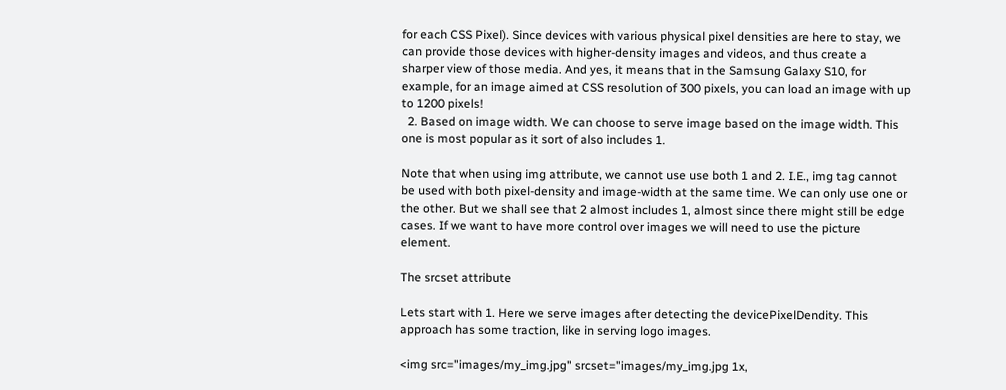for each CSS Pixel). Since devices with various physical pixel densities are here to stay, we can provide those devices with higher-density images and videos, and thus create a sharper view of those media. And yes, it means that in the Samsung Galaxy S10, for example, for an image aimed at CSS resolution of 300 pixels, you can load an image with up to 1200 pixels!
  2. Based on image width. We can choose to serve image based on the image width. This one is most popular as it sort of also includes 1.

Note that when using img attribute, we cannot use use both 1 and 2. I.E., img tag cannot be used with both pixel-density and image-width at the same time. We can only use one or the other. But we shall see that 2 almost includes 1, almost since there might still be edge cases. If we want to have more control over images we will need to use the picture element.

The srcset attribute

Lets start with 1. Here we serve images after detecting the devicePixelDendity. This approach has some traction, like in serving logo images.

<img src="images/my_img.jpg" srcset="images/my_img.jpg 1x,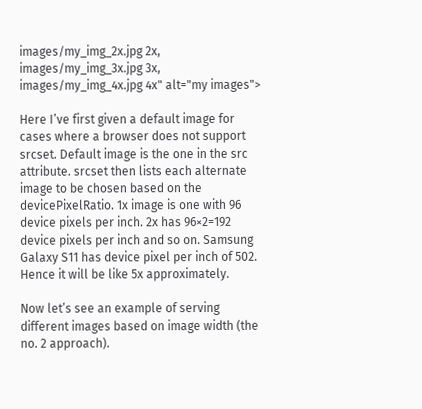images/my_img_2x.jpg 2x, images/my_img_3x.jpg 3x, images/my_img_4x.jpg 4x" alt="my images">

Here I’ve first given a default image for cases where a browser does not support srcset. Default image is the one in the src attribute. srcset then lists each alternate image to be chosen based on the devicePixelRatio. 1x image is one with 96 device pixels per inch. 2x has 96×2=192 device pixels per inch and so on. Samsung Galaxy S11 has device pixel per inch of 502. Hence it will be like 5x approximately.

Now let’s see an example of serving different images based on image width (the no. 2 approach).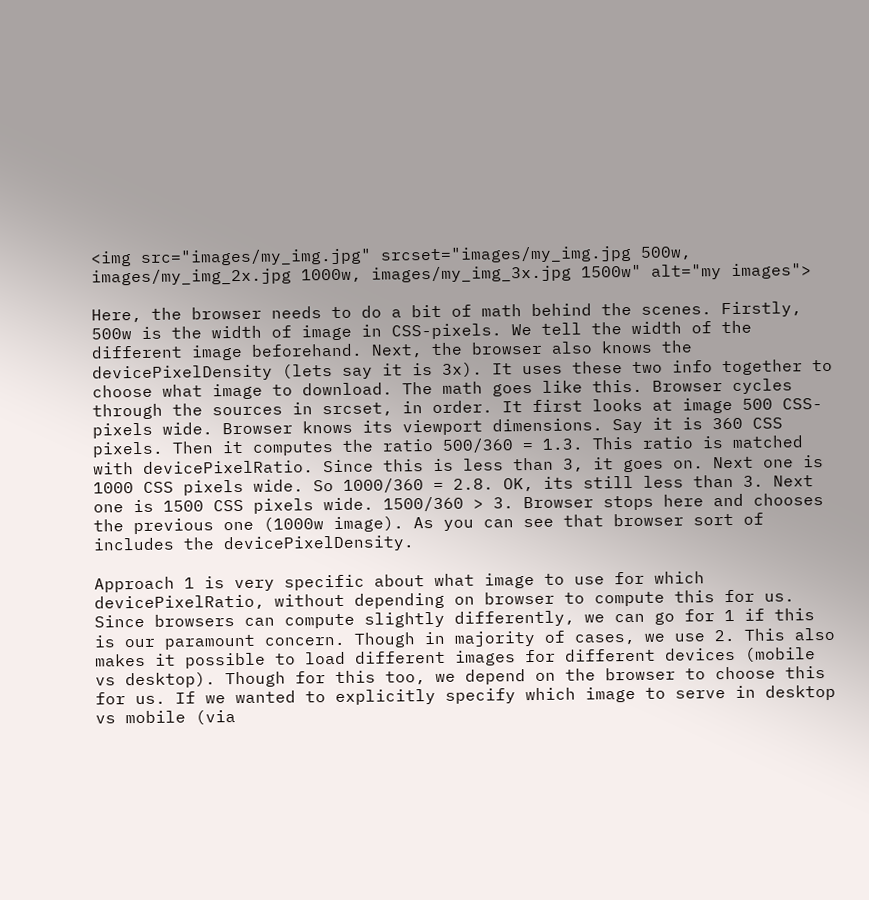<img src="images/my_img.jpg" srcset="images/my_img.jpg 500w,
images/my_img_2x.jpg 1000w, images/my_img_3x.jpg 1500w" alt="my images">

Here, the browser needs to do a bit of math behind the scenes. Firstly, 500w is the width of image in CSS-pixels. We tell the width of the different image beforehand. Next, the browser also knows the devicePixelDensity (lets say it is 3x). It uses these two info together to choose what image to download. The math goes like this. Browser cycles through the sources in srcset, in order. It first looks at image 500 CSS-pixels wide. Browser knows its viewport dimensions. Say it is 360 CSS pixels. Then it computes the ratio 500/360 = 1.3. This ratio is matched with devicePixelRatio. Since this is less than 3, it goes on. Next one is 1000 CSS pixels wide. So 1000/360 = 2.8. OK, its still less than 3. Next one is 1500 CSS pixels wide. 1500/360 > 3. Browser stops here and chooses the previous one (1000w image). As you can see that browser sort of includes the devicePixelDensity.

Approach 1 is very specific about what image to use for which devicePixelRatio, without depending on browser to compute this for us. Since browsers can compute slightly differently, we can go for 1 if this is our paramount concern. Though in majority of cases, we use 2. This also makes it possible to load different images for different devices (mobile vs desktop). Though for this too, we depend on the browser to choose this for us. If we wanted to explicitly specify which image to serve in desktop vs mobile (via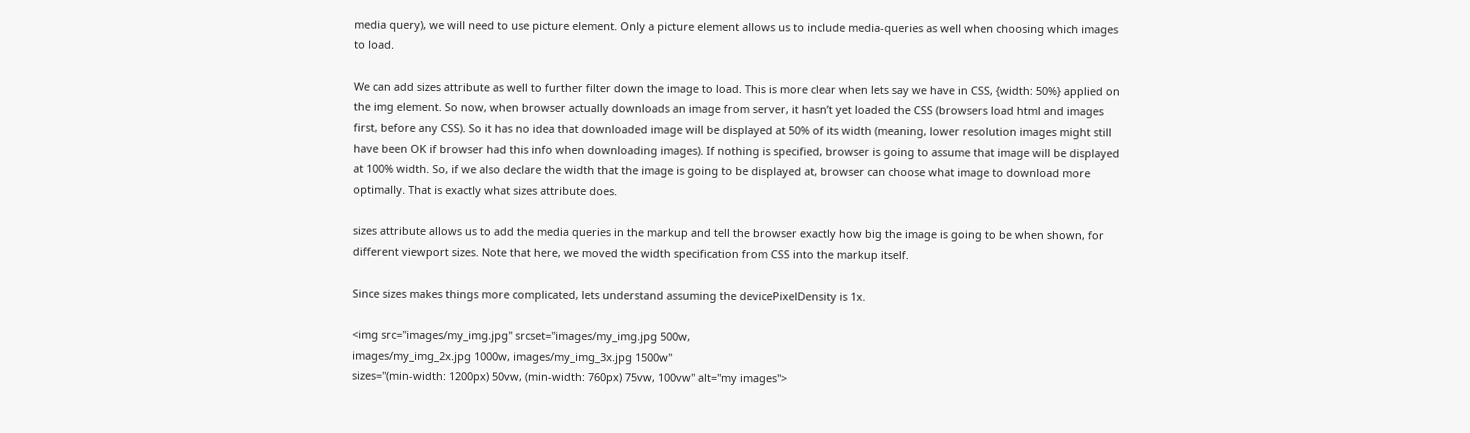media query), we will need to use picture element. Only a picture element allows us to include media-queries as well when choosing which images to load.

We can add sizes attribute as well to further filter down the image to load. This is more clear when lets say we have in CSS, {width: 50%} applied on the img element. So now, when browser actually downloads an image from server, it hasn’t yet loaded the CSS (browsers load html and images first, before any CSS). So it has no idea that downloaded image will be displayed at 50% of its width (meaning, lower resolution images might still have been OK if browser had this info when downloading images). If nothing is specified, browser is going to assume that image will be displayed at 100% width. So, if we also declare the width that the image is going to be displayed at, browser can choose what image to download more optimally. That is exactly what sizes attribute does.

sizes attribute allows us to add the media queries in the markup and tell the browser exactly how big the image is going to be when shown, for different viewport sizes. Note that here, we moved the width specification from CSS into the markup itself.

Since sizes makes things more complicated, lets understand assuming the devicePixelDensity is 1x.

<img src="images/my_img.jpg" srcset="images/my_img.jpg 500w,
images/my_img_2x.jpg 1000w, images/my_img_3x.jpg 1500w"
sizes="(min-width: 1200px) 50vw, (min-width: 760px) 75vw, 100vw" alt="my images">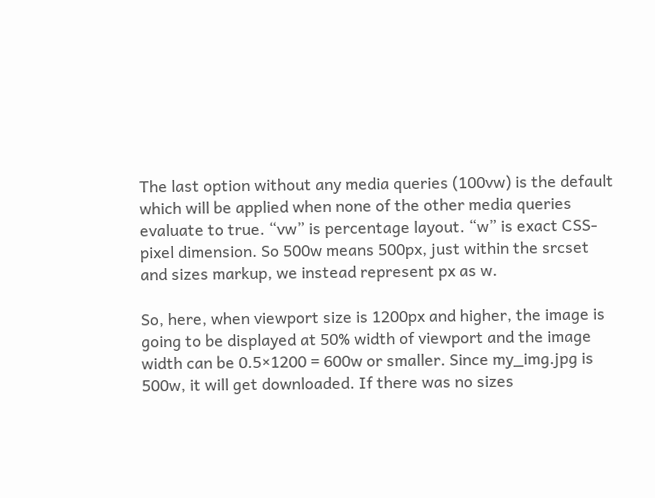The last option without any media queries (100vw) is the default which will be applied when none of the other media queries evaluate to true. “vw” is percentage layout. “w” is exact CSS-pixel dimension. So 500w means 500px, just within the srcset and sizes markup, we instead represent px as w.

So, here, when viewport size is 1200px and higher, the image is going to be displayed at 50% width of viewport and the image width can be 0.5×1200 = 600w or smaller. Since my_img.jpg is 500w, it will get downloaded. If there was no sizes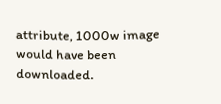attribute, 1000w image would have been downloaded.